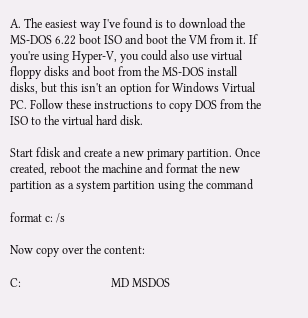A. The easiest way I've found is to download the MS-DOS 6.22 boot ISO and boot the VM from it. If you're using Hyper-V, you could also use virtual floppy disks and boot from the MS-DOS install disks, but this isn't an option for Windows Virtual PC. Follow these instructions to copy DOS from the ISO to the virtual hard disk.

Start fdisk and create a new primary partition. Once created, reboot the machine and format the new partition as a system partition using the command

format c: /s

Now copy over the content:

C:                              MD MSDOS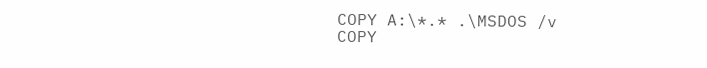COPY A:\*.* .\MSDOS /v                              COPY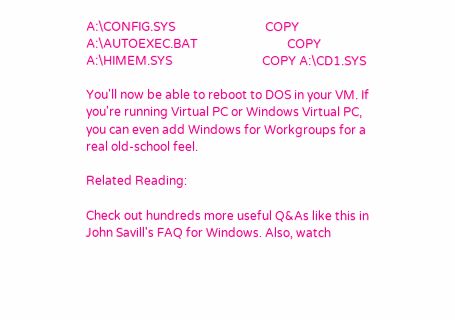A:\CONFIG.SYS                              COPY A:\AUTOEXEC.BAT                              COPY A:\HIMEM.SYS                              COPY A:\CD1.SYS

You'll now be able to reboot to DOS in your VM. If you're running Virtual PC or Windows Virtual PC, you can even add Windows for Workgroups for a real old-school feel.

Related Reading:

Check out hundreds more useful Q&As like this in John Savill's FAQ for Windows. Also, watch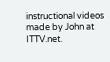instructional videos made by John at ITTV.net.